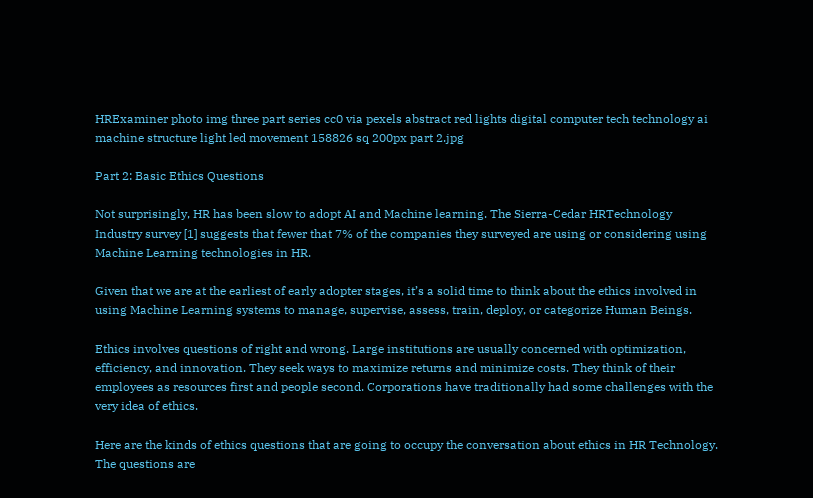HRExaminer photo img three part series cc0 via pexels abstract red lights digital computer tech technology ai machine structure light led movement 158826 sq 200px part 2.jpg

Part 2: Basic Ethics Questions

Not surprisingly, HR has been slow to adopt AI and Machine learning. The Sierra-Cedar HRTechnology Industry survey [1] suggests that fewer that 7% of the companies they surveyed are using or considering using Machine Learning technologies in HR.

Given that we are at the earliest of early adopter stages, it’s a solid time to think about the ethics involved in using Machine Learning systems to manage, supervise, assess, train, deploy, or categorize Human Beings.

Ethics involves questions of right and wrong. Large institutions are usually concerned with optimization, efficiency, and innovation. They seek ways to maximize returns and minimize costs. They think of their employees as resources first and people second. Corporations have traditionally had some challenges with the very idea of ethics.

Here are the kinds of ethics questions that are going to occupy the conversation about ethics in HR Technology. The questions are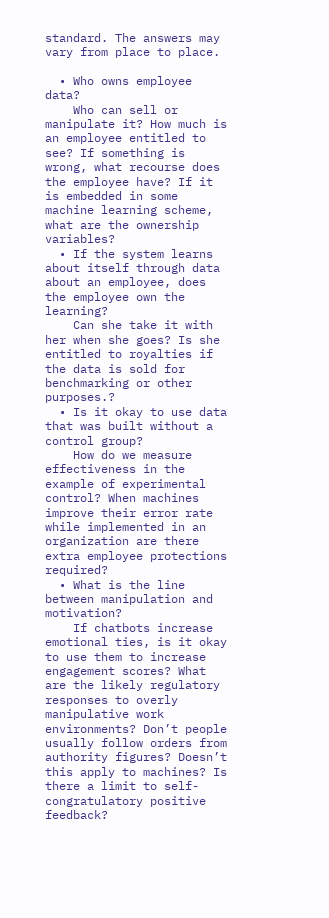standard. The answers may vary from place to place.

  • Who owns employee data?
    Who can sell or manipulate it? How much is an employee entitled to see? If something is wrong, what recourse does the employee have? If it is embedded in some machine learning scheme, what are the ownership variables?
  • If the system learns about itself through data about an employee, does the employee own the learning?
    Can she take it with her when she goes? Is she entitled to royalties if the data is sold for benchmarking or other purposes.?
  • Is it okay to use data that was built without a control group?
    How do we measure effectiveness in the example of experimental control? When machines improve their error rate while implemented in an organization are there extra employee protections required?
  • What is the line between manipulation and motivation?
    If chatbots increase emotional ties, is it okay to use them to increase engagement scores? What are the likely regulatory responses to overly manipulative work environments? Don’t people usually follow orders from authority figures? Doesn’t this apply to machines? Is there a limit to self-congratulatory positive feedback?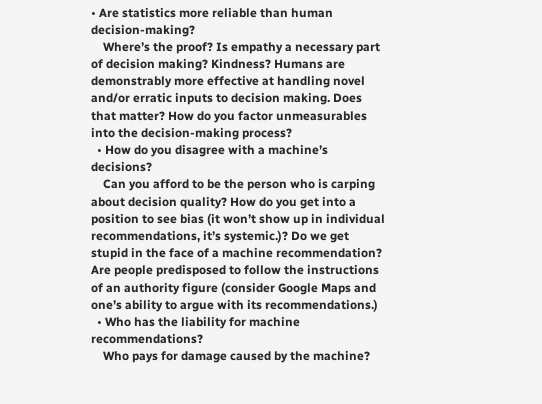• Are statistics more reliable than human decision-making?
    Where’s the proof? Is empathy a necessary part of decision making? Kindness? Humans are demonstrably more effective at handling novel and/or erratic inputs to decision making. Does that matter? How do you factor unmeasurables into the decision-making process?
  • How do you disagree with a machine’s decisions?
    Can you afford to be the person who is carping about decision quality? How do you get into a position to see bias (it won’t show up in individual recommendations, it’s systemic.)? Do we get stupid in the face of a machine recommendation? Are people predisposed to follow the instructions of an authority figure (consider Google Maps and one’s ability to argue with its recommendations.)
  • Who has the liability for machine recommendations?
    Who pays for damage caused by the machine?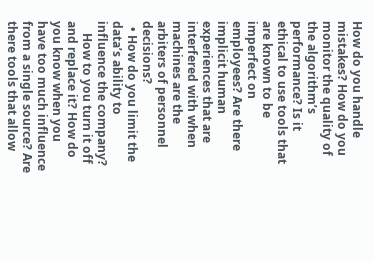How do you handle mistakes? How do you monitor the quality of the algorithm’s performance? Is it ethical to use tools that are known to be imperfect on employees? Are there implicit human experiences that are interfered with when machines are the arbiters of personnel decisions?
  • How do you limit the data’s ability to influence the company?
    How to you turn it off and replace it? How do you know when you have too much influence from a single source? Are there tools that allow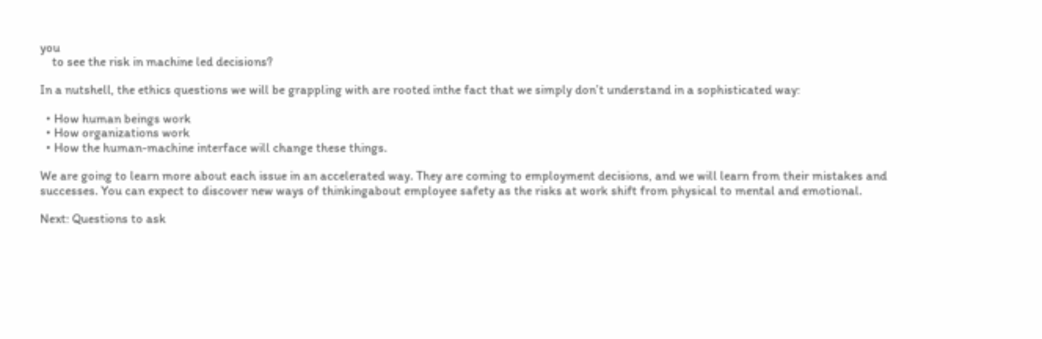you
    to see the risk in machine led decisions?

In a nutshell, the ethics questions we will be grappling with are rooted inthe fact that we simply don’t understand in a sophisticated way:

  • How human beings work
  • How organizations work
  • How the human-machine interface will change these things.

We are going to learn more about each issue in an accelerated way. They are coming to employment decisions, and we will learn from their mistakes and successes. You can expect to discover new ways of thinkingabout employee safety as the risks at work shift from physical to mental and emotional.

Next: Questions to ask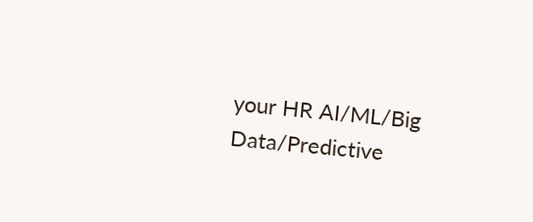your HR AI/ML/Big Data/Predictive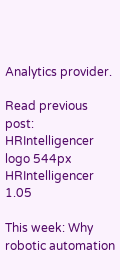Analytics provider.

Read previous post:
HRIntelligencer logo 544px
HRIntelligencer 1.05

This week: Why robotic automation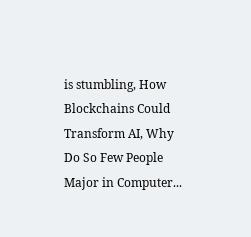is stumbling, How Blockchains Could Transform AI, Why Do So Few People Major in Computer...